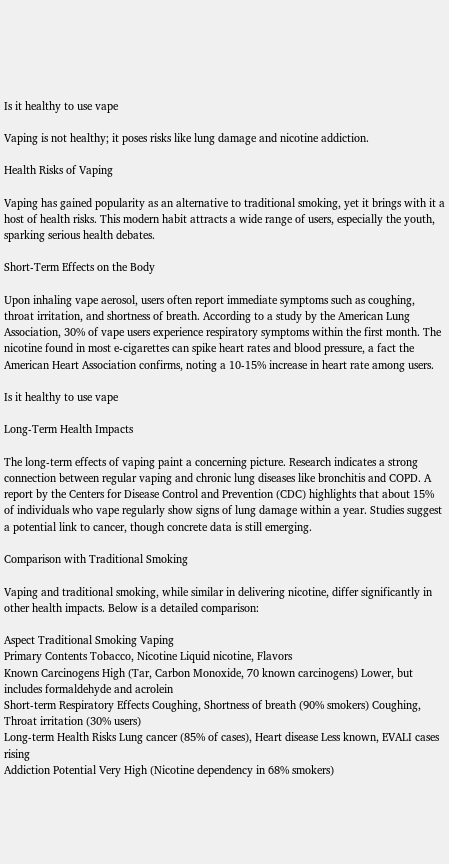Is it healthy to use vape

Vaping is not healthy; it poses risks like lung damage and nicotine addiction.

Health Risks of Vaping

Vaping has gained popularity as an alternative to traditional smoking, yet it brings with it a host of health risks. This modern habit attracts a wide range of users, especially the youth, sparking serious health debates.

Short-Term Effects on the Body

Upon inhaling vape aerosol, users often report immediate symptoms such as coughing, throat irritation, and shortness of breath. According to a study by the American Lung Association, 30% of vape users experience respiratory symptoms within the first month. The nicotine found in most e-cigarettes can spike heart rates and blood pressure, a fact the American Heart Association confirms, noting a 10-15% increase in heart rate among users.

Is it healthy to use vape

Long-Term Health Impacts

The long-term effects of vaping paint a concerning picture. Research indicates a strong connection between regular vaping and chronic lung diseases like bronchitis and COPD. A report by the Centers for Disease Control and Prevention (CDC) highlights that about 15% of individuals who vape regularly show signs of lung damage within a year. Studies suggest a potential link to cancer, though concrete data is still emerging.

Comparison with Traditional Smoking

Vaping and traditional smoking, while similar in delivering nicotine, differ significantly in other health impacts. Below is a detailed comparison:

Aspect Traditional Smoking Vaping
Primary Contents Tobacco, Nicotine Liquid nicotine, Flavors
Known Carcinogens High (Tar, Carbon Monoxide, 70 known carcinogens) Lower, but includes formaldehyde and acrolein
Short-term Respiratory Effects Coughing, Shortness of breath (90% smokers) Coughing, Throat irritation (30% users)
Long-term Health Risks Lung cancer (85% of cases), Heart disease Less known, EVALI cases rising
Addiction Potential Very High (Nicotine dependency in 68% smokers)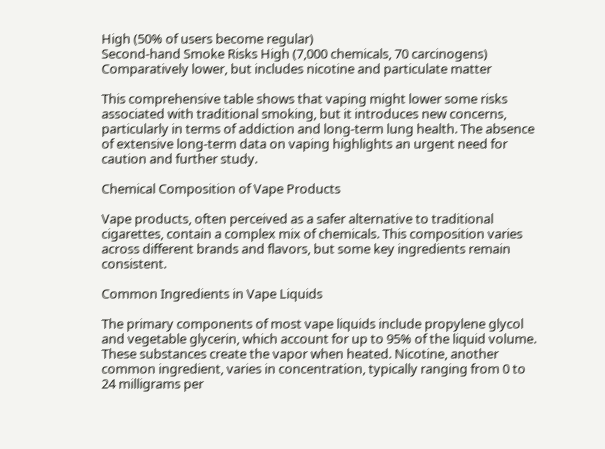High (50% of users become regular)
Second-hand Smoke Risks High (7,000 chemicals, 70 carcinogens) Comparatively lower, but includes nicotine and particulate matter

This comprehensive table shows that vaping might lower some risks associated with traditional smoking, but it introduces new concerns, particularly in terms of addiction and long-term lung health. The absence of extensive long-term data on vaping highlights an urgent need for caution and further study.

Chemical Composition of Vape Products

Vape products, often perceived as a safer alternative to traditional cigarettes, contain a complex mix of chemicals. This composition varies across different brands and flavors, but some key ingredients remain consistent.

Common Ingredients in Vape Liquids

The primary components of most vape liquids include propylene glycol and vegetable glycerin, which account for up to 95% of the liquid volume. These substances create the vapor when heated. Nicotine, another common ingredient, varies in concentration, typically ranging from 0 to 24 milligrams per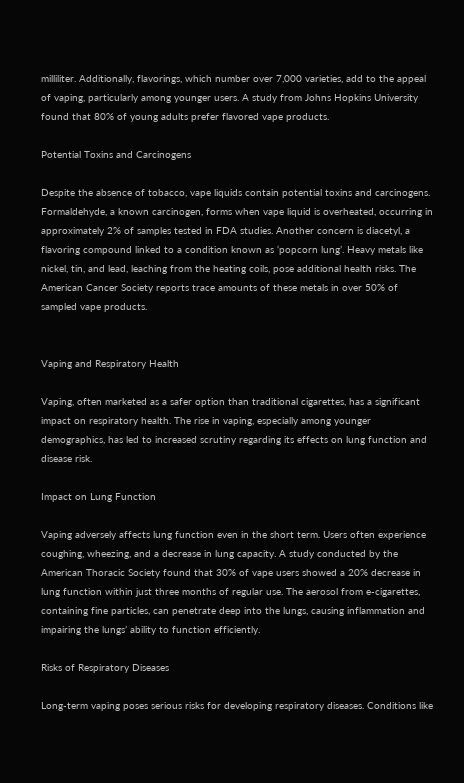milliliter. Additionally, flavorings, which number over 7,000 varieties, add to the appeal of vaping, particularly among younger users. A study from Johns Hopkins University found that 80% of young adults prefer flavored vape products.

Potential Toxins and Carcinogens

Despite the absence of tobacco, vape liquids contain potential toxins and carcinogens. Formaldehyde, a known carcinogen, forms when vape liquid is overheated, occurring in approximately 2% of samples tested in FDA studies. Another concern is diacetyl, a flavoring compound linked to a condition known as ‘popcorn lung’. Heavy metals like nickel, tin, and lead, leaching from the heating coils, pose additional health risks. The American Cancer Society reports trace amounts of these metals in over 50% of sampled vape products.


Vaping and Respiratory Health

Vaping, often marketed as a safer option than traditional cigarettes, has a significant impact on respiratory health. The rise in vaping, especially among younger demographics, has led to increased scrutiny regarding its effects on lung function and disease risk.

Impact on Lung Function

Vaping adversely affects lung function even in the short term. Users often experience coughing, wheezing, and a decrease in lung capacity. A study conducted by the American Thoracic Society found that 30% of vape users showed a 20% decrease in lung function within just three months of regular use. The aerosol from e-cigarettes, containing fine particles, can penetrate deep into the lungs, causing inflammation and impairing the lungs’ ability to function efficiently.

Risks of Respiratory Diseases

Long-term vaping poses serious risks for developing respiratory diseases. Conditions like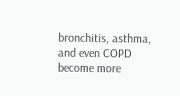bronchitis, asthma, and even COPD become more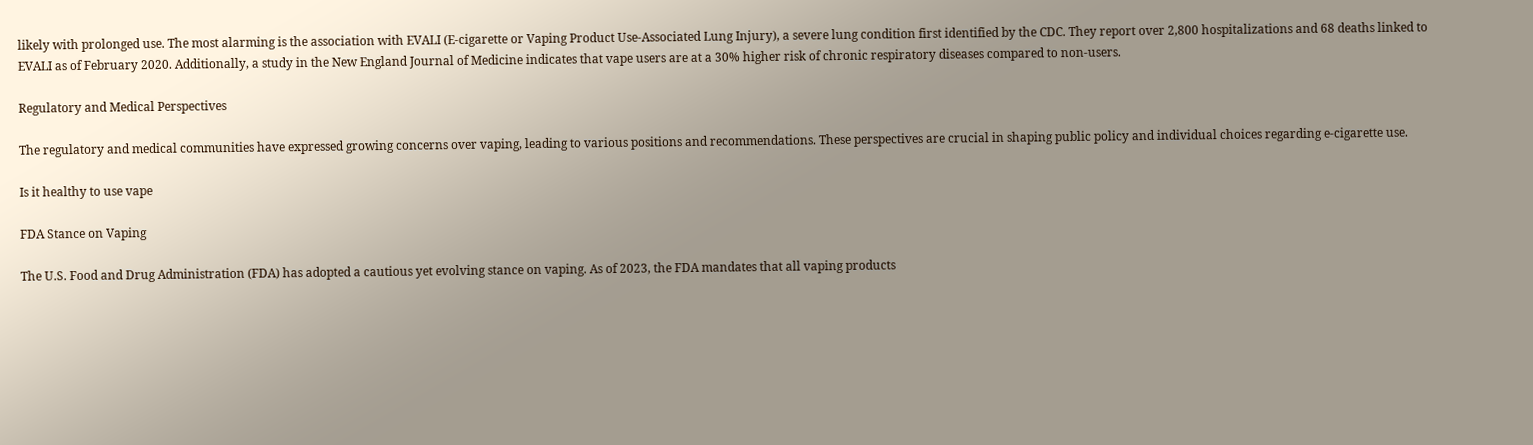likely with prolonged use. The most alarming is the association with EVALI (E-cigarette or Vaping Product Use-Associated Lung Injury), a severe lung condition first identified by the CDC. They report over 2,800 hospitalizations and 68 deaths linked to EVALI as of February 2020. Additionally, a study in the New England Journal of Medicine indicates that vape users are at a 30% higher risk of chronic respiratory diseases compared to non-users.

Regulatory and Medical Perspectives

The regulatory and medical communities have expressed growing concerns over vaping, leading to various positions and recommendations. These perspectives are crucial in shaping public policy and individual choices regarding e-cigarette use.

Is it healthy to use vape

FDA Stance on Vaping

The U.S. Food and Drug Administration (FDA) has adopted a cautious yet evolving stance on vaping. As of 2023, the FDA mandates that all vaping products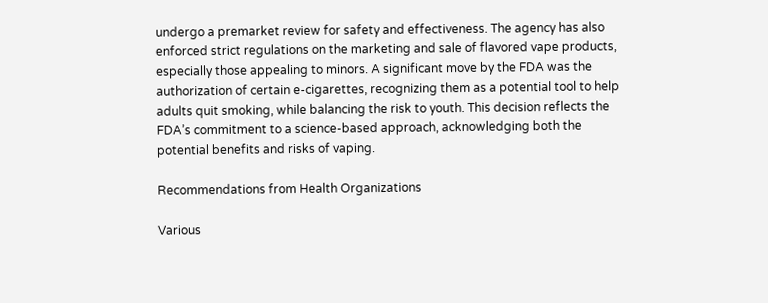undergo a premarket review for safety and effectiveness. The agency has also enforced strict regulations on the marketing and sale of flavored vape products, especially those appealing to minors. A significant move by the FDA was the authorization of certain e-cigarettes, recognizing them as a potential tool to help adults quit smoking, while balancing the risk to youth. This decision reflects the FDA’s commitment to a science-based approach, acknowledging both the potential benefits and risks of vaping.

Recommendations from Health Organizations

Various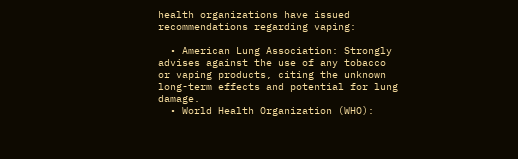health organizations have issued recommendations regarding vaping:

  • American Lung Association: Strongly advises against the use of any tobacco or vaping products, citing the unknown long-term effects and potential for lung damage.
  • World Health Organization (WHO):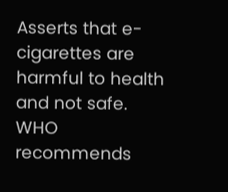Asserts that e-cigarettes are harmful to health and not safe. WHO recommends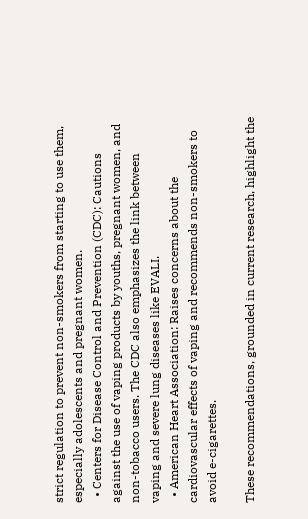strict regulation to prevent non-smokers from starting to use them, especially adolescents and pregnant women.
  • Centers for Disease Control and Prevention (CDC): Cautions against the use of vaping products by youths, pregnant women, and non-tobacco users. The CDC also emphasizes the link between vaping and severe lung diseases like EVALI.
  • American Heart Association: Raises concerns about the cardiovascular effects of vaping and recommends non-smokers to avoid e-cigarettes.

These recommendations, grounded in current research, highlight the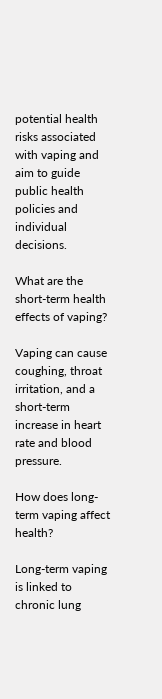potential health risks associated with vaping and aim to guide public health policies and individual decisions.

What are the short-term health effects of vaping?

Vaping can cause coughing, throat irritation, and a short-term increase in heart rate and blood pressure.

How does long-term vaping affect health?

Long-term vaping is linked to chronic lung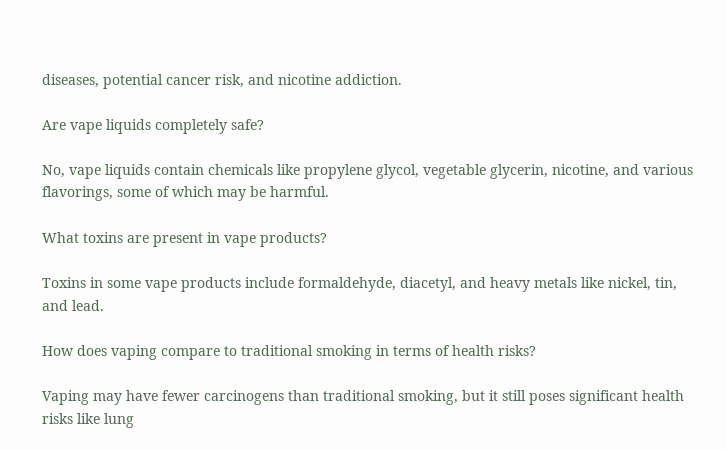diseases, potential cancer risk, and nicotine addiction.

Are vape liquids completely safe?

No, vape liquids contain chemicals like propylene glycol, vegetable glycerin, nicotine, and various flavorings, some of which may be harmful.

What toxins are present in vape products?

Toxins in some vape products include formaldehyde, diacetyl, and heavy metals like nickel, tin, and lead.

How does vaping compare to traditional smoking in terms of health risks?

Vaping may have fewer carcinogens than traditional smoking, but it still poses significant health risks like lung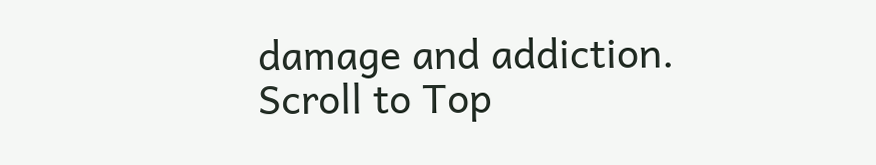damage and addiction.
Scroll to Top